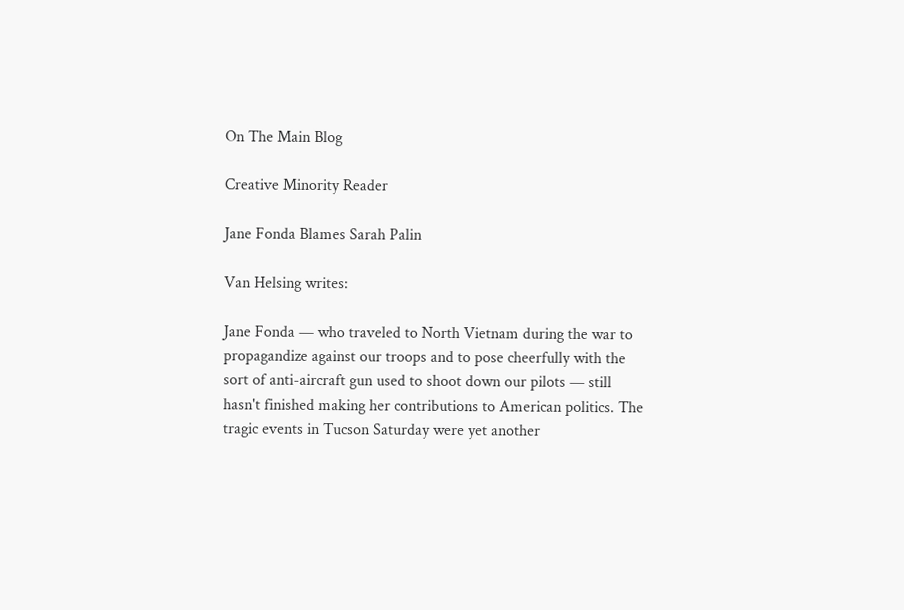On The Main Blog

Creative Minority Reader

Jane Fonda Blames Sarah Palin

Van Helsing writes:

Jane Fonda — who traveled to North Vietnam during the war to propagandize against our troops and to pose cheerfully with the sort of anti-aircraft gun used to shoot down our pilots — still hasn't finished making her contributions to American politics. The tragic events in Tucson Saturday were yet another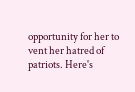opportunity for her to vent her hatred of patriots. Here's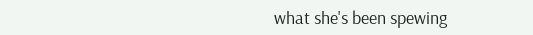what she's been spewing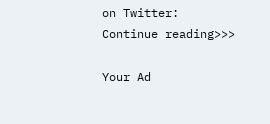on Twitter:
Continue reading>>>

Your Ad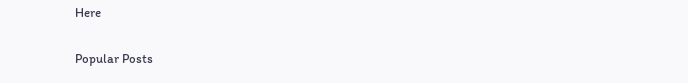Here


Popular Posts